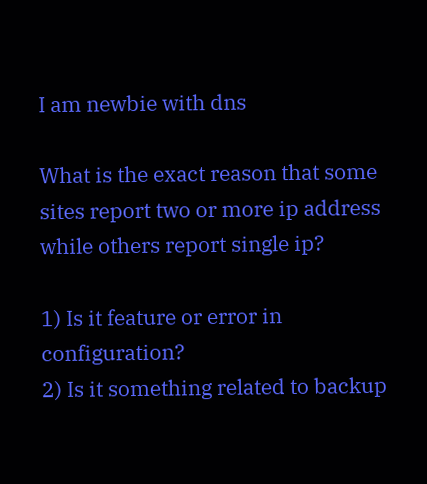I am newbie with dns

What is the exact reason that some sites report two or more ip address while others report single ip?

1) Is it feature or error in configuration?
2) Is it something related to backup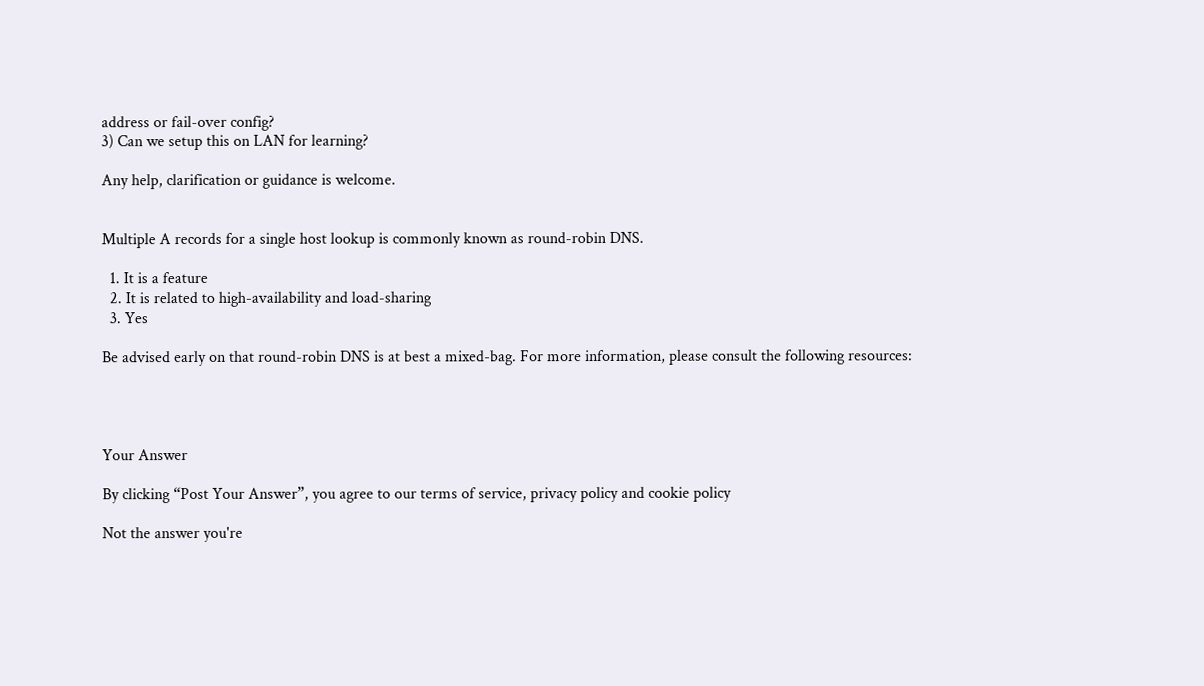address or fail-over config?
3) Can we setup this on LAN for learning?

Any help, clarification or guidance is welcome.


Multiple A records for a single host lookup is commonly known as round-robin DNS.

  1. It is a feature
  2. It is related to high-availability and load-sharing
  3. Yes

Be advised early on that round-robin DNS is at best a mixed-bag. For more information, please consult the following resources:




Your Answer

By clicking “Post Your Answer”, you agree to our terms of service, privacy policy and cookie policy

Not the answer you're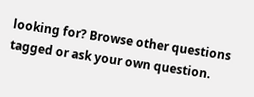looking for? Browse other questions tagged or ask your own question.